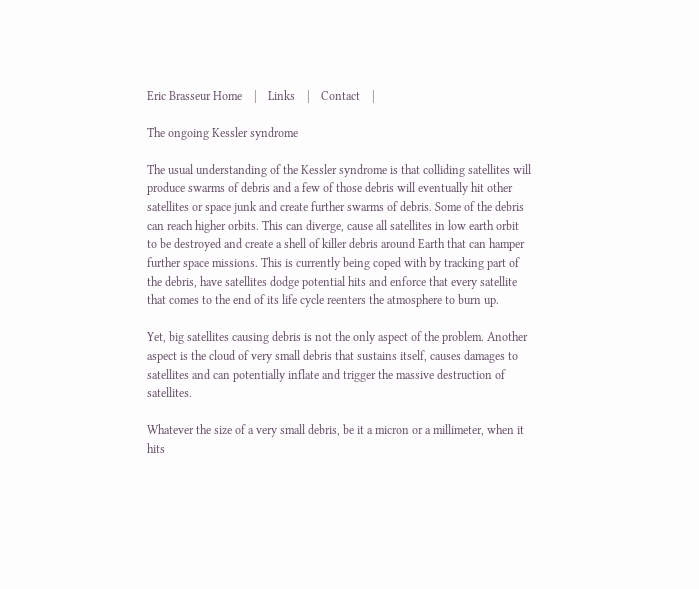Eric Brasseur Home    |    Links    |    Contact    |

The ongoing Kessler syndrome

The usual understanding of the Kessler syndrome is that colliding satellites will produce swarms of debris and a few of those debris will eventually hit other satellites or space junk and create further swarms of debris. Some of the debris can reach higher orbits. This can diverge, cause all satellites in low earth orbit to be destroyed and create a shell of killer debris around Earth that can hamper further space missions. This is currently being coped with by tracking part of the debris, have satellites dodge potential hits and enforce that every satellite that comes to the end of its life cycle reenters the atmosphere to burn up.

Yet, big satellites causing debris is not the only aspect of the problem. Another aspect is the cloud of very small debris that sustains itself, causes damages to satellites and can potentially inflate and trigger the massive destruction of satellites.

Whatever the size of a very small debris, be it a micron or a millimeter, when it hits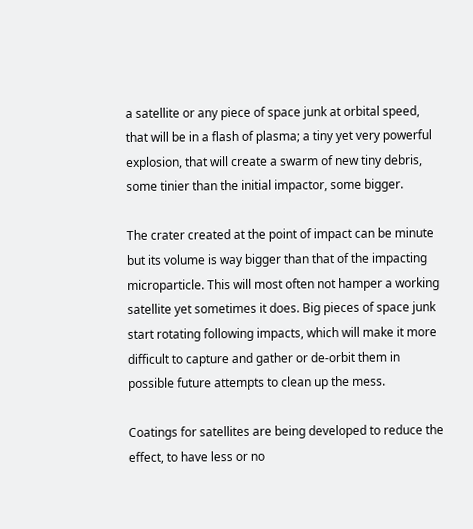a satellite or any piece of space junk at orbital speed, that will be in a flash of plasma; a tiny yet very powerful explosion, that will create a swarm of new tiny debris, some tinier than the initial impactor, some bigger.

The crater created at the point of impact can be minute but its volume is way bigger than that of the impacting microparticle. This will most often not hamper a working satellite yet sometimes it does. Big pieces of space junk start rotating following impacts, which will make it more difficult to capture and gather or de-orbit them in possible future attempts to clean up the mess.

Coatings for satellites are being developed to reduce the effect, to have less or no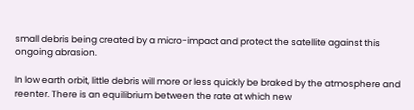small debris being created by a micro-impact and protect the satellite against this ongoing abrasion.

In low earth orbit, little debris will more or less quickly be braked by the atmosphere and reenter. There is an equilibrium between the rate at which new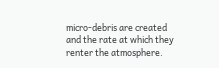micro-debris are created and the rate at which they renter the atmosphere.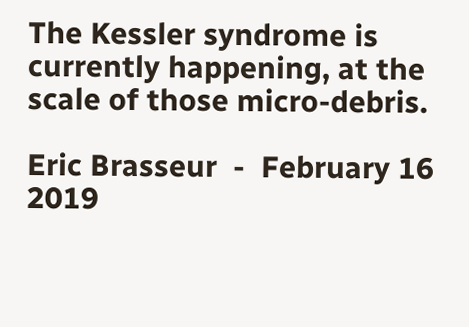The Kessler syndrome is currently happening, at the scale of those micro-debris.

Eric Brasseur  -  February 16 2019